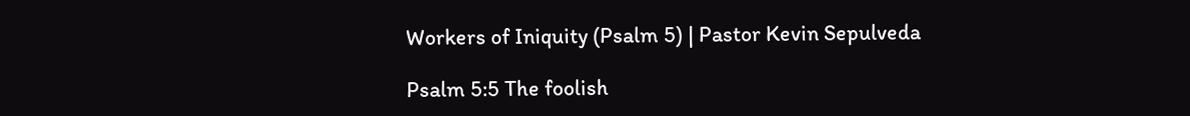Workers of Iniquity (Psalm 5) | Pastor Kevin Sepulveda

Psalm 5:5 The foolish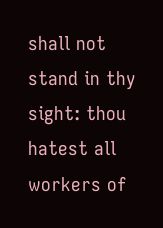shall not stand in thy sight: thou hatest all workers of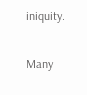iniquity.

Many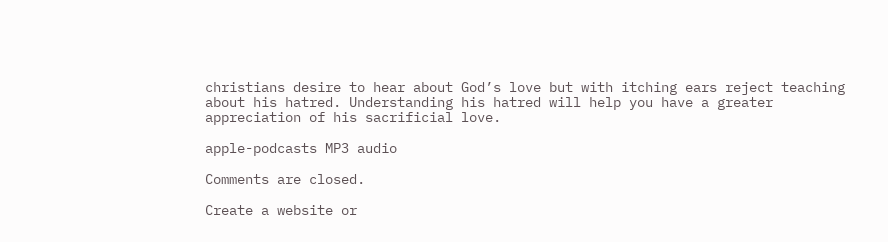christians desire to hear about God’s love but with itching ears reject teaching about his hatred. Understanding his hatred will help you have a greater appreciation of his sacrificial love.

apple-podcasts MP3 audio

Comments are closed.

Create a website or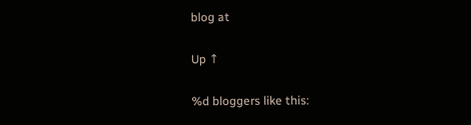blog at

Up ↑

%d bloggers like this: